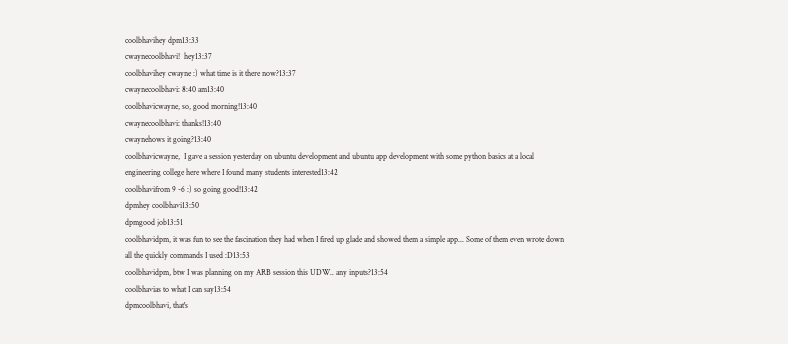coolbhavihey dpm13:33
cwaynecoolbhavi!  hey13:37
coolbhavihey cwayne :) what time is it there now?13:37
cwaynecoolbhavi: 8:40 am13:40
coolbhavicwayne, so, good morning!13:40
cwaynecoolbhavi: thanks!13:40
cwaynehows it going?13:40
coolbhavicwayne,  I gave a session yesterday on ubuntu development and ubuntu app development with some python basics at a local engineering college here where I found many students interested13:42
coolbhavifrom 9 -6 :) so going good!13:42
dpmhey coolbhavi13:50
dpmgood job13:51
coolbhavidpm, it was fun to see the fascination they had when I fired up glade and showed them a simple app... Some of them even wrote down all the quickly commands I used :D13:53
coolbhavidpm, btw I was planning on my ARB session this UDW.. any inputs?13:54
coolbhavias to what I can say13:54
dpmcoolbhavi, that's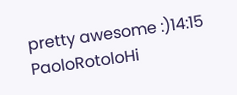pretty awesome :)14:15
PaoloRotoloHi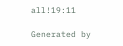all!19:11

Generated by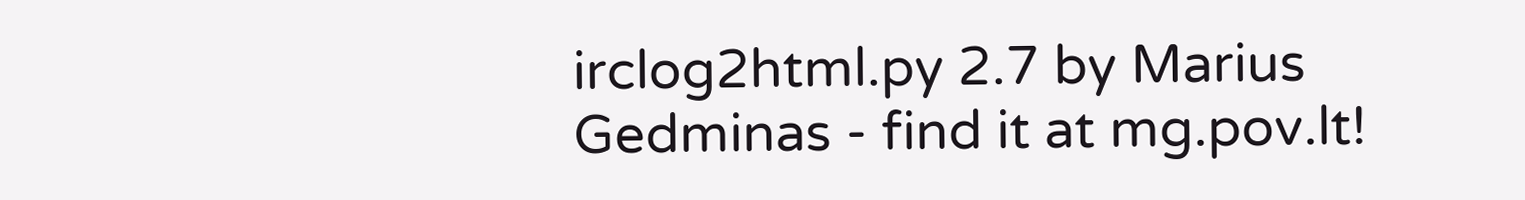irclog2html.py 2.7 by Marius Gedminas - find it at mg.pov.lt!